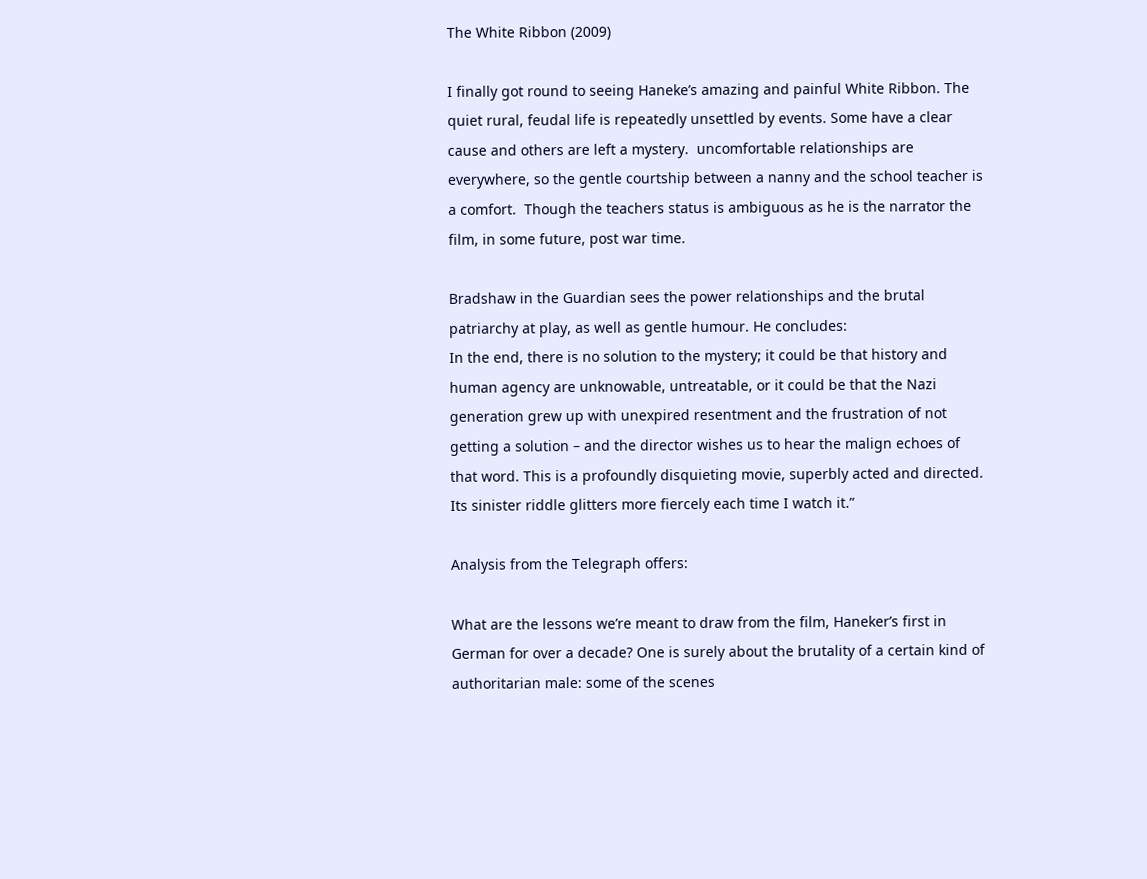The White Ribbon (2009)

I finally got round to seeing Haneke’s amazing and painful White Ribbon. The quiet rural, feudal life is repeatedly unsettled by events. Some have a clear cause and others are left a mystery.  uncomfortable relationships are everywhere, so the gentle courtship between a nanny and the school teacher is a comfort.  Though the teachers status is ambiguous as he is the narrator the film, in some future, post war time.

Bradshaw in the Guardian sees the power relationships and the brutal patriarchy at play, as well as gentle humour. He concludes:
In the end, there is no solution to the mystery; it could be that history and human agency are unknowable, untreatable, or it could be that the Nazi generation grew up with unexpired resentment and the frustration of not getting a solution – and the director wishes us to hear the malign echoes of that word. This is a profoundly disquieting movie, superbly acted and directed. Its sinister riddle glitters more fiercely each time I watch it.”

Analysis from the Telegraph offers:

What are the lessons we’re meant to draw from the film, Haneker’s first in German for over a decade? One is surely about the brutality of a certain kind of authoritarian male: some of the scenes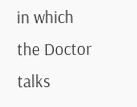in which the Doctor talks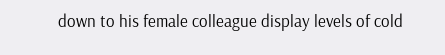down to his female colleague display levels of cold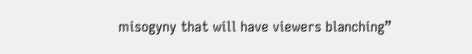misogyny that will have viewers blanching”